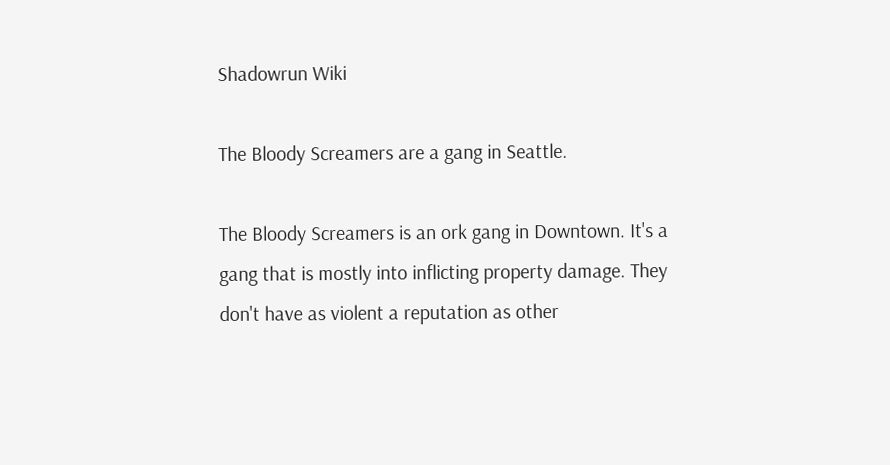Shadowrun Wiki

The Bloody Screamers are a gang in Seattle.

The Bloody Screamers is an ork gang in Downtown. It's a gang that is mostly into inflicting property damage. They don't have as violent a reputation as other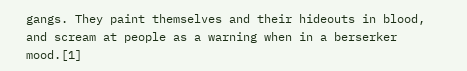gangs. They paint themselves and their hideouts in blood, and scream at people as a warning when in a berserker mood.[1]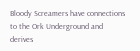Bloody Screamers have connections to the Ork Underground and derives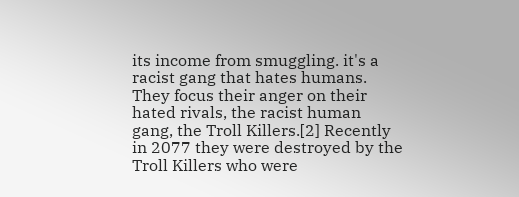its income from smuggling. it's a racist gang that hates humans. They focus their anger on their hated rivals, the racist human gang, the Troll Killers.[2] Recently in 2077 they were destroyed by the Troll Killers who were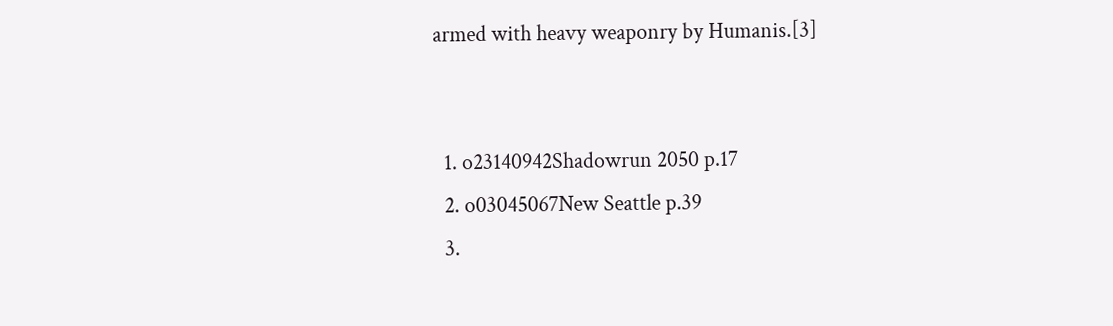armed with heavy weaponry by Humanis.[3]


  1. o23140942Shadowrun 2050 p.17
  2. o03045067New Seattle p.39
  3.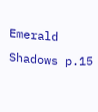Emerald Shadows p.15